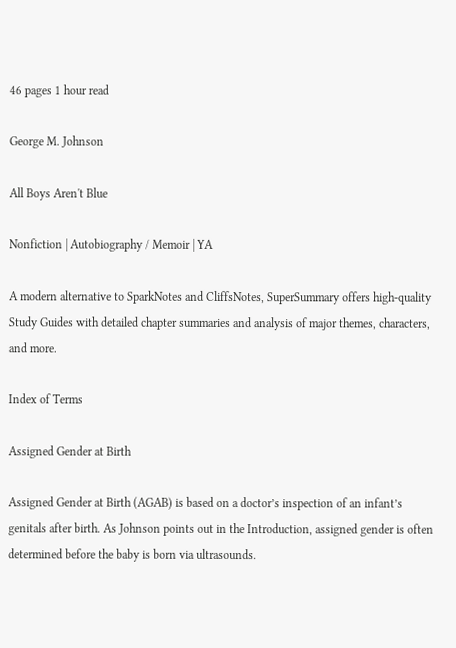46 pages 1 hour read

George M. Johnson

All Boys Aren't Blue

Nonfiction | Autobiography / Memoir | YA

A modern alternative to SparkNotes and CliffsNotes, SuperSummary offers high-quality Study Guides with detailed chapter summaries and analysis of major themes, characters, and more.

Index of Terms

Assigned Gender at Birth

Assigned Gender at Birth (AGAB) is based on a doctor’s inspection of an infant’s genitals after birth. As Johnson points out in the Introduction, assigned gender is often determined before the baby is born via ultrasounds.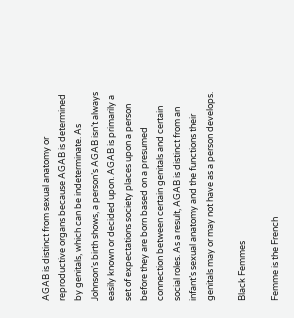AGAB is distinct from sexual anatomy or reproductive organs because AGAB is determined by genitals, which can be indeterminate. As Johnson’s birth shows, a person’s AGAB isn’t always easily known or decided upon. AGAB is primarily a set of expectations society places upon a person before they are born based on a presumed connection between certain genitals and certain social roles. As a result, AGAB is distinct from an infant’s sexual anatomy and the functions their genitals may or may not have as a person develops.

Black Femmes

Femme is the French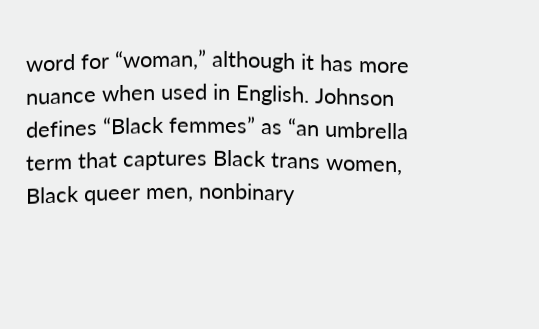word for “woman,” although it has more nuance when used in English. Johnson defines “Black femmes” as “an umbrella term that captures Black trans women, Black queer men, nonbinary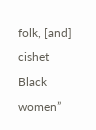folk, [and] cishet Black women”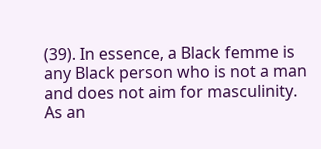(39). In essence, a Black femme is any Black person who is not a man and does not aim for masculinity. As an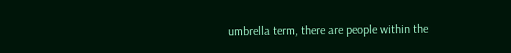umbrella term, there are people within the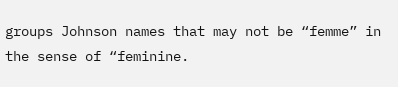groups Johnson names that may not be “femme” in the sense of “feminine.